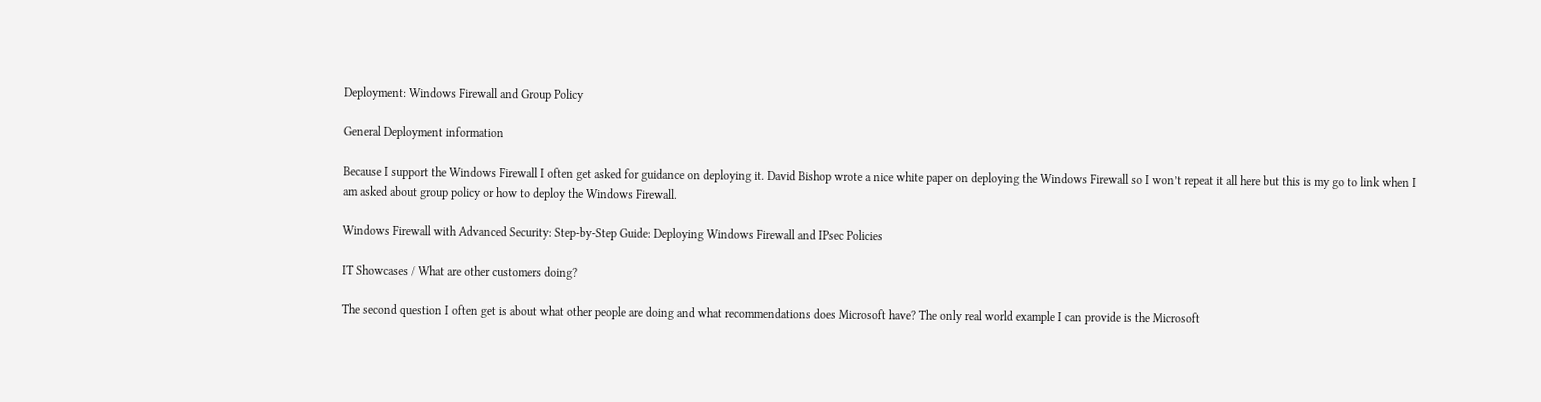Deployment: Windows Firewall and Group Policy

General Deployment information

Because I support the Windows Firewall I often get asked for guidance on deploying it. David Bishop wrote a nice white paper on deploying the Windows Firewall so I won’t repeat it all here but this is my go to link when I am asked about group policy or how to deploy the Windows Firewall.

Windows Firewall with Advanced Security: Step-by-Step Guide: Deploying Windows Firewall and IPsec Policies

IT Showcases / What are other customers doing?

The second question I often get is about what other people are doing and what recommendations does Microsoft have? The only real world example I can provide is the Microsoft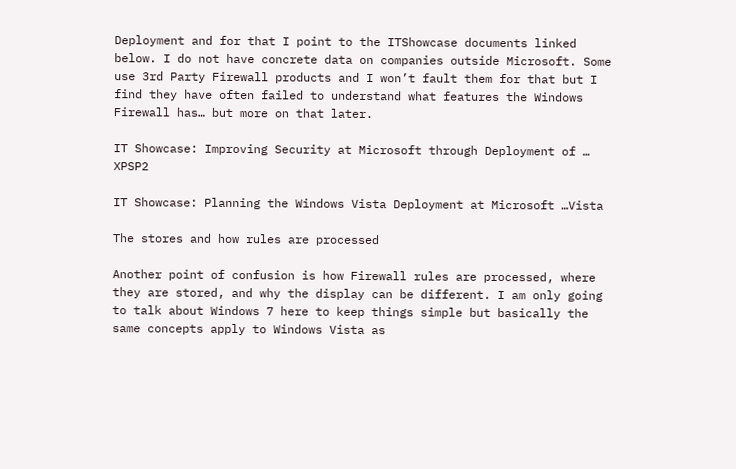Deployment and for that I point to the ITShowcase documents linked below. I do not have concrete data on companies outside Microsoft. Some use 3rd Party Firewall products and I won’t fault them for that but I find they have often failed to understand what features the Windows Firewall has… but more on that later.

IT Showcase: Improving Security at Microsoft through Deployment of … XPSP2

IT Showcase: Planning the Windows Vista Deployment at Microsoft …Vista

The stores and how rules are processed

Another point of confusion is how Firewall rules are processed, where they are stored, and why the display can be different. I am only going to talk about Windows 7 here to keep things simple but basically the same concepts apply to Windows Vista as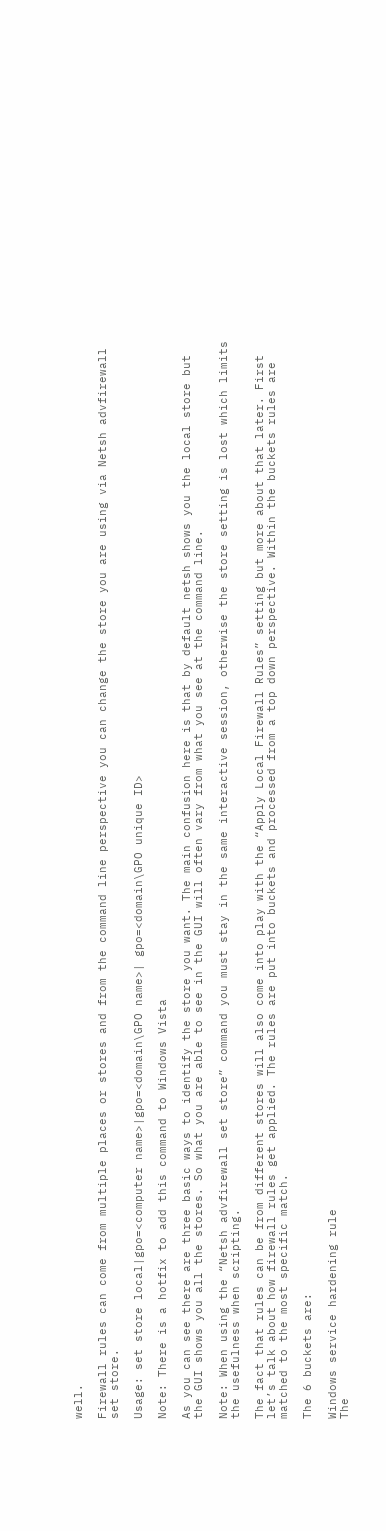well.

Firewall rules can come from multiple places or stores and from the command line perspective you can change the store you are using via Netsh advfirewall set store.

Usage: set store local|gpo=<computer name>|gpo=<domain\GPO name>| gpo=<domain\GPO unique ID>

Note: There is a hotfix to add this command to Windows Vista

As you can see there are three basic ways to identify the store you want. The main confusion here is that by default netsh shows you the local store but the GUI shows you all the stores. So what you are able to see in the GUI will often vary from what you see at the command line.

Note: When using the “Netsh advfirewall set store” command you must stay in the same interactive session, otherwise the store setting is lost which limits the usefulness when scripting.

The fact that rules can be from different stores will also come into play with the “Apply Local Firewall Rules” setting but more about that later. First let’s talk about how firewall rules get applied. The rules are put into buckets and processed from a top down perspective. Within the buckets rules are matched to the most specific match.

The 6 buckets are:

Windows service hardening rule
The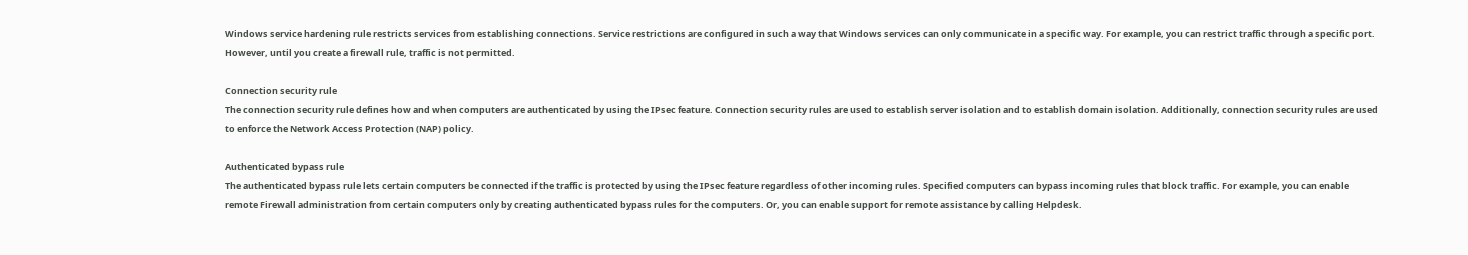Windows service hardening rule restricts services from establishing connections. Service restrictions are configured in such a way that Windows services can only communicate in a specific way. For example, you can restrict traffic through a specific port. However, until you create a firewall rule, traffic is not permitted.

Connection security rule
The connection security rule defines how and when computers are authenticated by using the IPsec feature. Connection security rules are used to establish server isolation and to establish domain isolation. Additionally, connection security rules are used to enforce the Network Access Protection (NAP) policy.

Authenticated bypass rule
The authenticated bypass rule lets certain computers be connected if the traffic is protected by using the IPsec feature regardless of other incoming rules. Specified computers can bypass incoming rules that block traffic. For example, you can enable remote Firewall administration from certain computers only by creating authenticated bypass rules for the computers. Or, you can enable support for remote assistance by calling Helpdesk.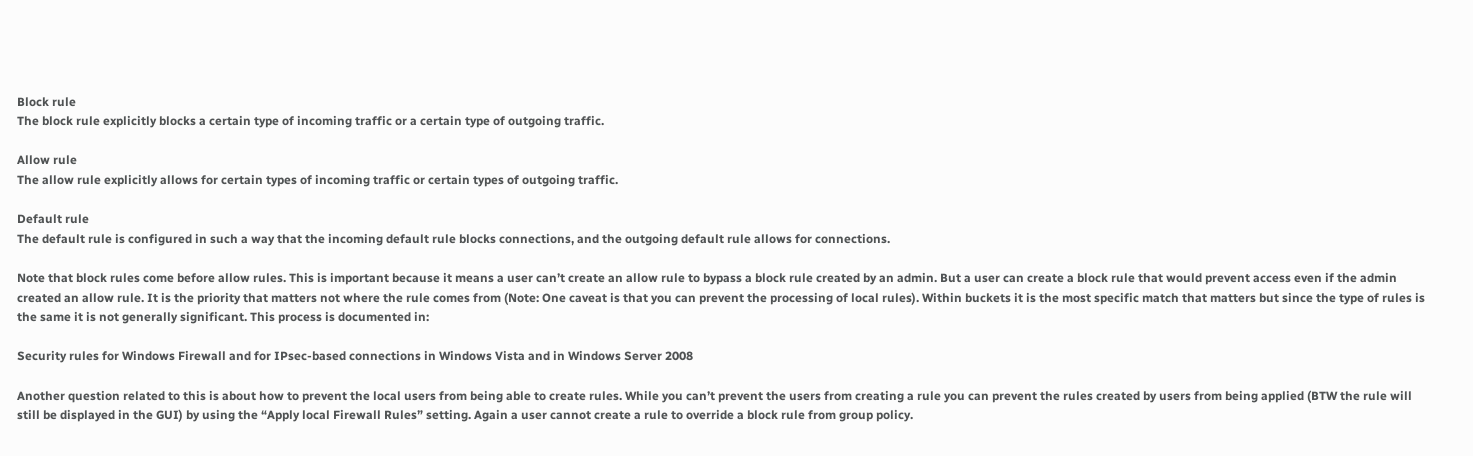Block rule
The block rule explicitly blocks a certain type of incoming traffic or a certain type of outgoing traffic.

Allow rule
The allow rule explicitly allows for certain types of incoming traffic or certain types of outgoing traffic.

Default rule
The default rule is configured in such a way that the incoming default rule blocks connections, and the outgoing default rule allows for connections.

Note that block rules come before allow rules. This is important because it means a user can’t create an allow rule to bypass a block rule created by an admin. But a user can create a block rule that would prevent access even if the admin created an allow rule. It is the priority that matters not where the rule comes from (Note: One caveat is that you can prevent the processing of local rules). Within buckets it is the most specific match that matters but since the type of rules is the same it is not generally significant. This process is documented in:

Security rules for Windows Firewall and for IPsec-based connections in Windows Vista and in Windows Server 2008

Another question related to this is about how to prevent the local users from being able to create rules. While you can’t prevent the users from creating a rule you can prevent the rules created by users from being applied (BTW the rule will still be displayed in the GUI) by using the “Apply local Firewall Rules” setting. Again a user cannot create a rule to override a block rule from group policy.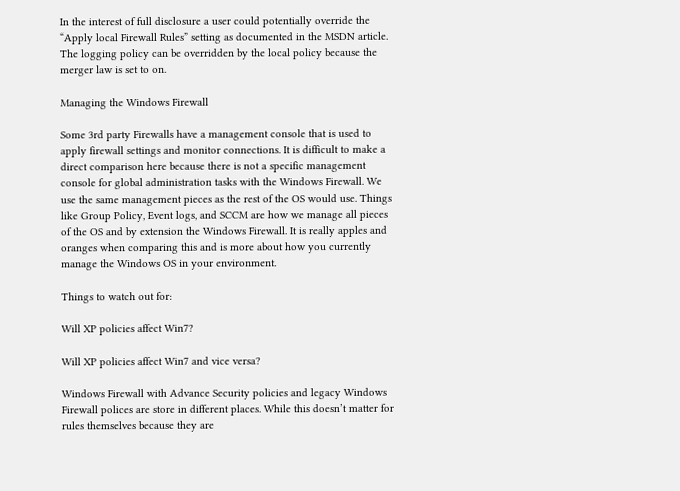In the interest of full disclosure a user could potentially override the “Apply local Firewall Rules” setting as documented in the MSDN article. The logging policy can be overridden by the local policy because the merger law is set to on.

Managing the Windows Firewall

Some 3rd party Firewalls have a management console that is used to apply firewall settings and monitor connections. It is difficult to make a direct comparison here because there is not a specific management console for global administration tasks with the Windows Firewall. We use the same management pieces as the rest of the OS would use. Things like Group Policy, Event logs, and SCCM are how we manage all pieces of the OS and by extension the Windows Firewall. It is really apples and oranges when comparing this and is more about how you currently manage the Windows OS in your environment.

Things to watch out for:

Will XP policies affect Win7?

Will XP policies affect Win7 and vice versa?

Windows Firewall with Advance Security policies and legacy Windows Firewall polices are store in different places. While this doesn’t matter for rules themselves because they are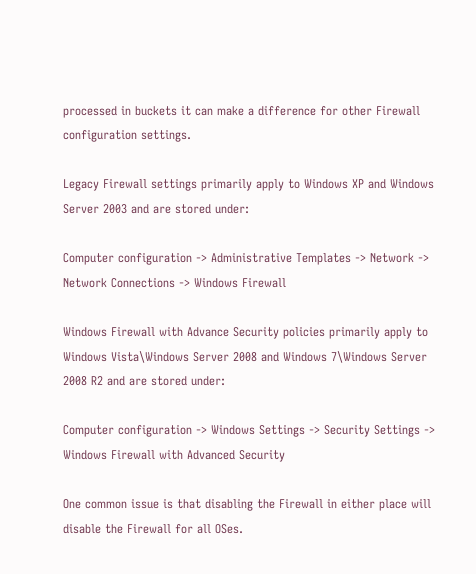processed in buckets it can make a difference for other Firewall configuration settings.

Legacy Firewall settings primarily apply to Windows XP and Windows Server 2003 and are stored under:

Computer configuration -> Administrative Templates -> Network -> Network Connections -> Windows Firewall

Windows Firewall with Advance Security policies primarily apply to Windows Vista\Windows Server 2008 and Windows 7\Windows Server 2008 R2 and are stored under:

Computer configuration -> Windows Settings -> Security Settings -> Windows Firewall with Advanced Security

One common issue is that disabling the Firewall in either place will disable the Firewall for all OSes.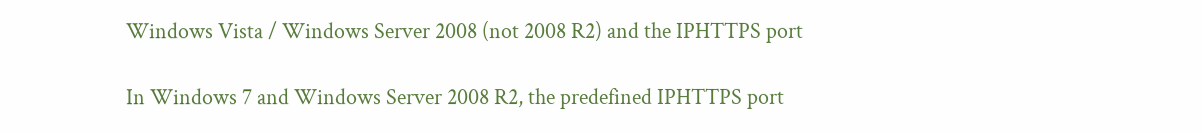Windows Vista / Windows Server 2008 (not 2008 R2) and the IPHTTPS port

In Windows 7 and Windows Server 2008 R2, the predefined IPHTTPS port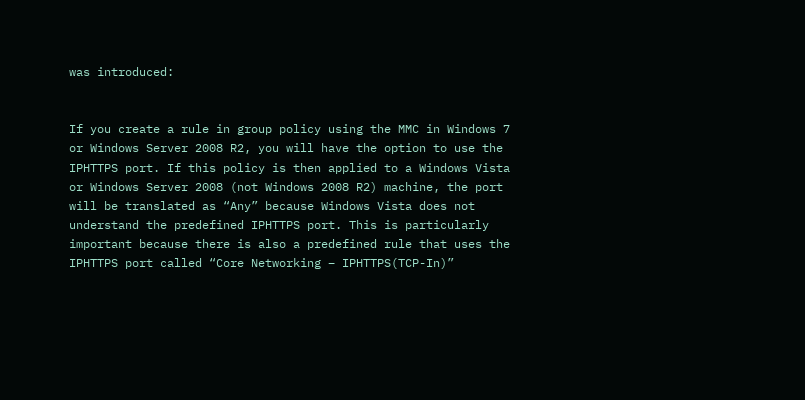was introduced:


If you create a rule in group policy using the MMC in Windows 7 or Windows Server 2008 R2, you will have the option to use the IPHTTPS port. If this policy is then applied to a Windows Vista or Windows Server 2008 (not Windows 2008 R2) machine, the port will be translated as “Any” because Windows Vista does not understand the predefined IPHTTPS port. This is particularly important because there is also a predefined rule that uses the IPHTTPS port called “Core Networking – IPHTTPS(TCP-In)”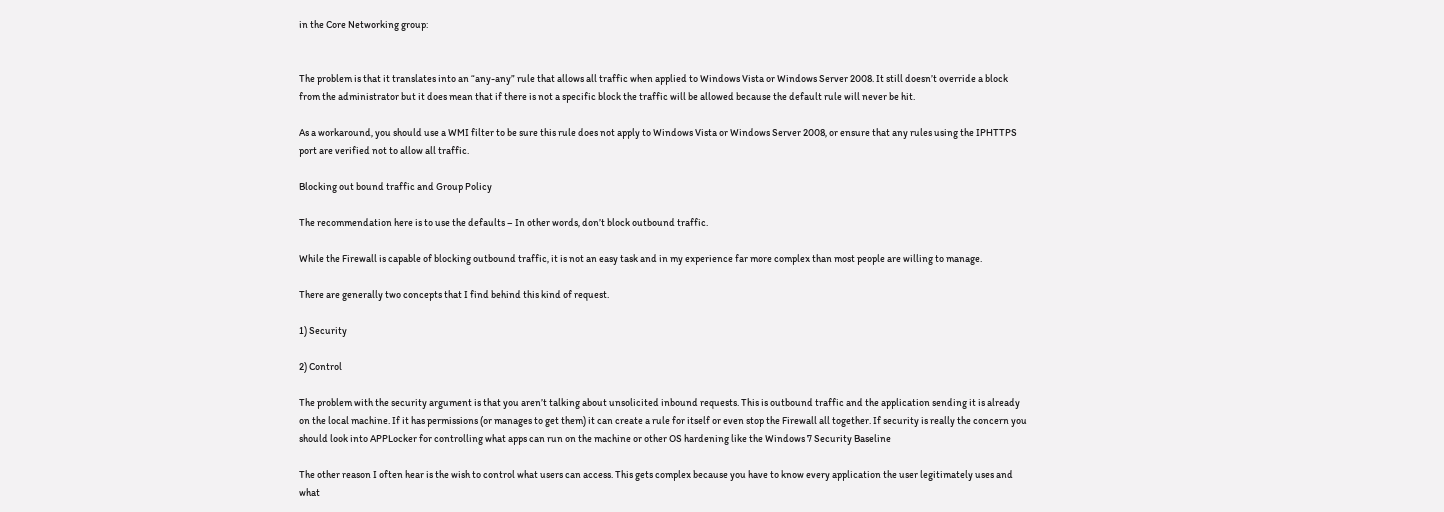in the Core Networking group:


The problem is that it translates into an “any-any” rule that allows all traffic when applied to Windows Vista or Windows Server 2008. It still doesn’t override a block from the administrator but it does mean that if there is not a specific block the traffic will be allowed because the default rule will never be hit.

As a workaround, you should use a WMI filter to be sure this rule does not apply to Windows Vista or Windows Server 2008, or ensure that any rules using the IPHTTPS port are verified not to allow all traffic.

Blocking out bound traffic and Group Policy

The recommendation here is to use the defaults – In other words, don’t block outbound traffic.

While the Firewall is capable of blocking outbound traffic, it is not an easy task and in my experience far more complex than most people are willing to manage.

There are generally two concepts that I find behind this kind of request.

1) Security

2) Control

The problem with the security argument is that you aren’t talking about unsolicited inbound requests. This is outbound traffic and the application sending it is already on the local machine. If it has permissions (or manages to get them) it can create a rule for itself or even stop the Firewall all together. If security is really the concern you should look into APPLocker for controlling what apps can run on the machine or other OS hardening like the Windows 7 Security Baseline

The other reason I often hear is the wish to control what users can access. This gets complex because you have to know every application the user legitimately uses and what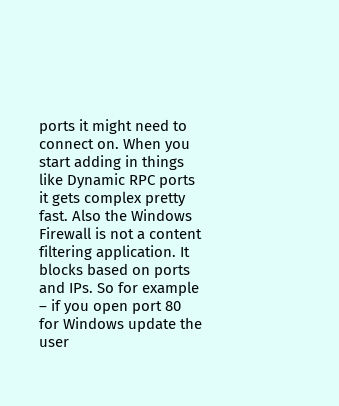ports it might need to connect on. When you start adding in things like Dynamic RPC ports it gets complex pretty fast. Also the Windows Firewall is not a content filtering application. It blocks based on ports and IPs. So for example – if you open port 80 for Windows update the user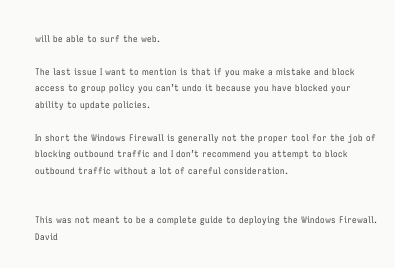will be able to surf the web.

The last issue I want to mention is that if you make a mistake and block access to group policy you can’t undo it because you have blocked your ability to update policies.

In short the Windows Firewall is generally not the proper tool for the job of blocking outbound traffic and I don’t recommend you attempt to block outbound traffic without a lot of careful consideration.


This was not meant to be a complete guide to deploying the Windows Firewall. David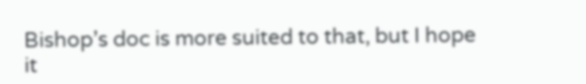Bishop’s doc is more suited to that, but I hope it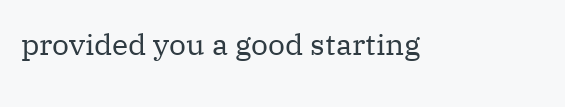provided you a good starting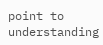point to understanding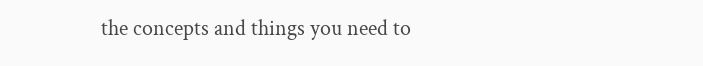the concepts and things you need to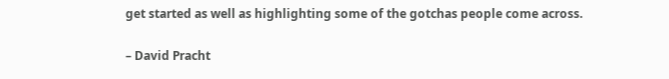get started as well as highlighting some of the gotchas people come across.

– David Pracht